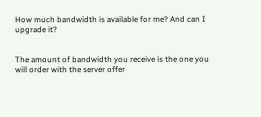How much bandwidth is available for me? And can I upgrade it?


The amount of bandwidth you receive is the one you will order with the server offer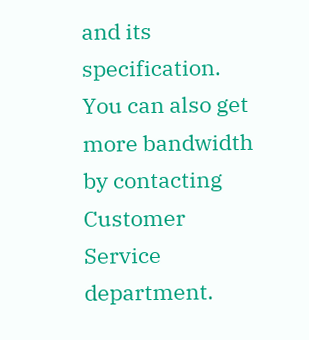and its specification. You can also get more bandwidth by contacting Customer Service department.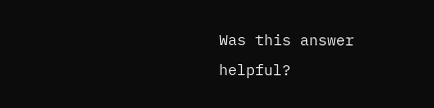Was this answer helpful?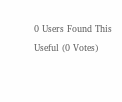0 Users Found This Useful (0 Votes)